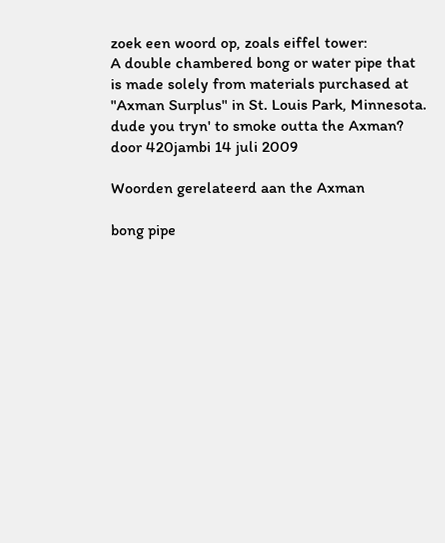zoek een woord op, zoals eiffel tower:
A double chambered bong or water pipe that is made solely from materials purchased at "Axman Surplus" in St. Louis Park, Minnesota.
dude you tryn' to smoke outta the Axman?
door 420jambi 14 juli 2009

Woorden gerelateerd aan the Axman

bong pipe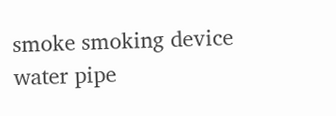smoke smoking device water pipe